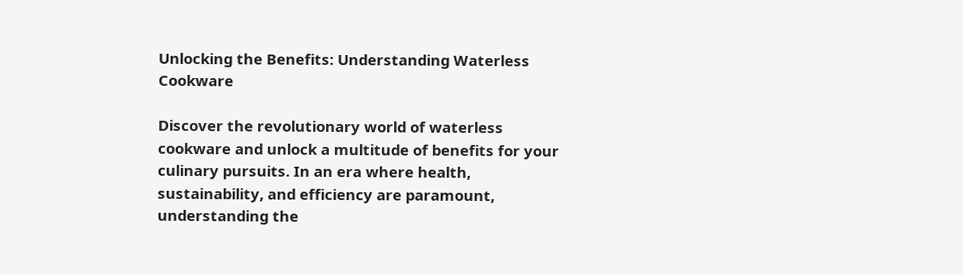Unlocking the Benefits: Understanding Waterless Cookware

Discover the revolutionary world of waterless cookware and unlock a multitude of benefits for your culinary pursuits. In an era where health, sustainability, and efficiency are paramount, understanding the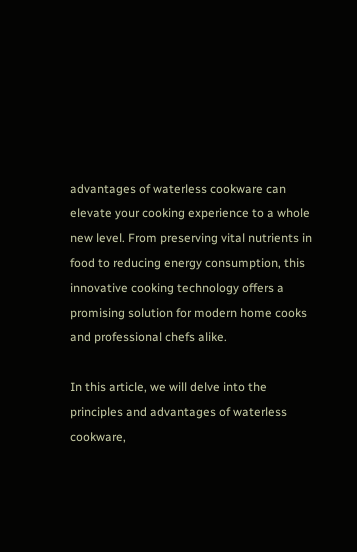advantages of waterless cookware can elevate your cooking experience to a whole new level. From preserving vital nutrients in food to reducing energy consumption, this innovative cooking technology offers a promising solution for modern home cooks and professional chefs alike.

In this article, we will delve into the principles and advantages of waterless cookware,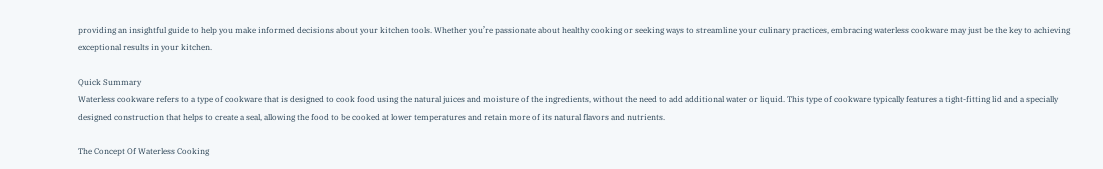providing an insightful guide to help you make informed decisions about your kitchen tools. Whether you’re passionate about healthy cooking or seeking ways to streamline your culinary practices, embracing waterless cookware may just be the key to achieving exceptional results in your kitchen.

Quick Summary
Waterless cookware refers to a type of cookware that is designed to cook food using the natural juices and moisture of the ingredients, without the need to add additional water or liquid. This type of cookware typically features a tight-fitting lid and a specially designed construction that helps to create a seal, allowing the food to be cooked at lower temperatures and retain more of its natural flavors and nutrients.

The Concept Of Waterless Cooking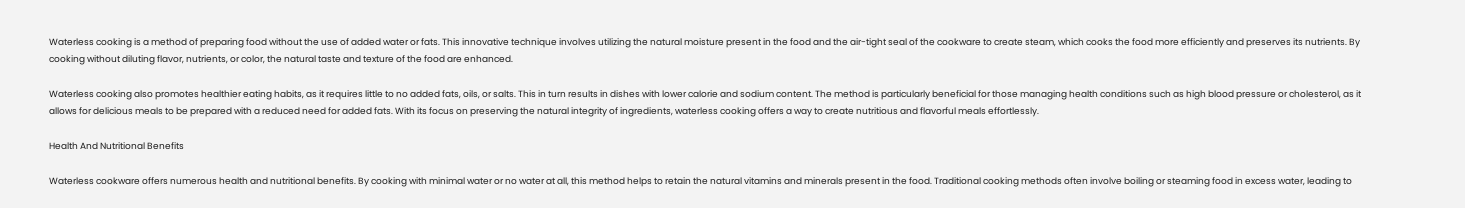Waterless cooking is a method of preparing food without the use of added water or fats. This innovative technique involves utilizing the natural moisture present in the food and the air-tight seal of the cookware to create steam, which cooks the food more efficiently and preserves its nutrients. By cooking without diluting flavor, nutrients, or color, the natural taste and texture of the food are enhanced.

Waterless cooking also promotes healthier eating habits, as it requires little to no added fats, oils, or salts. This in turn results in dishes with lower calorie and sodium content. The method is particularly beneficial for those managing health conditions such as high blood pressure or cholesterol, as it allows for delicious meals to be prepared with a reduced need for added fats. With its focus on preserving the natural integrity of ingredients, waterless cooking offers a way to create nutritious and flavorful meals effortlessly.

Health And Nutritional Benefits

Waterless cookware offers numerous health and nutritional benefits. By cooking with minimal water or no water at all, this method helps to retain the natural vitamins and minerals present in the food. Traditional cooking methods often involve boiling or steaming food in excess water, leading to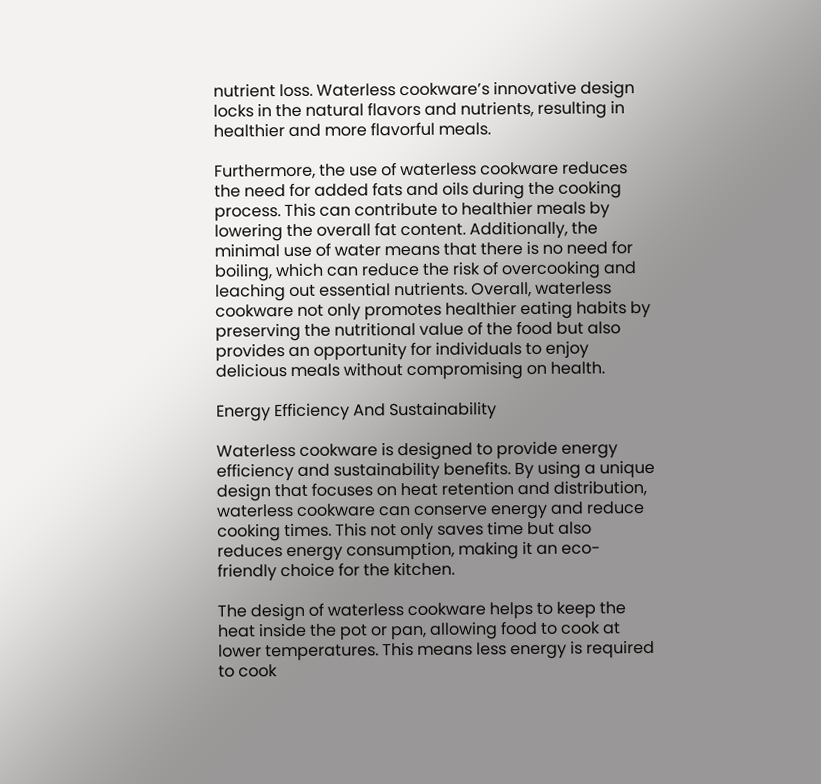nutrient loss. Waterless cookware’s innovative design locks in the natural flavors and nutrients, resulting in healthier and more flavorful meals.

Furthermore, the use of waterless cookware reduces the need for added fats and oils during the cooking process. This can contribute to healthier meals by lowering the overall fat content. Additionally, the minimal use of water means that there is no need for boiling, which can reduce the risk of overcooking and leaching out essential nutrients. Overall, waterless cookware not only promotes healthier eating habits by preserving the nutritional value of the food but also provides an opportunity for individuals to enjoy delicious meals without compromising on health.

Energy Efficiency And Sustainability

Waterless cookware is designed to provide energy efficiency and sustainability benefits. By using a unique design that focuses on heat retention and distribution, waterless cookware can conserve energy and reduce cooking times. This not only saves time but also reduces energy consumption, making it an eco-friendly choice for the kitchen.

The design of waterless cookware helps to keep the heat inside the pot or pan, allowing food to cook at lower temperatures. This means less energy is required to cook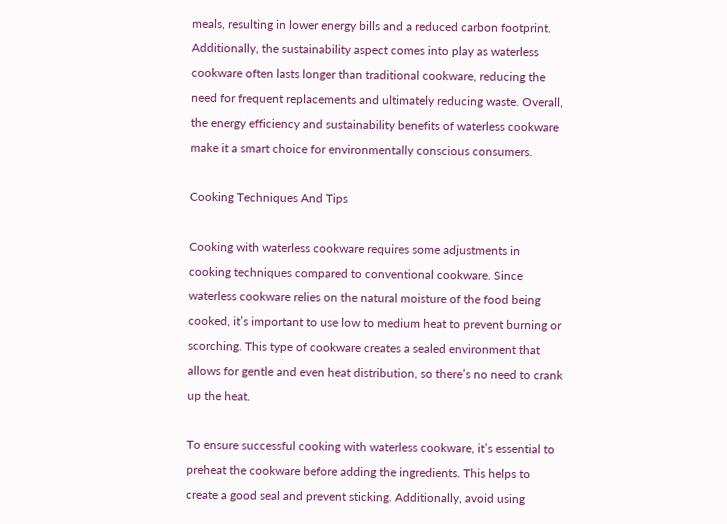meals, resulting in lower energy bills and a reduced carbon footprint. Additionally, the sustainability aspect comes into play as waterless cookware often lasts longer than traditional cookware, reducing the need for frequent replacements and ultimately reducing waste. Overall, the energy efficiency and sustainability benefits of waterless cookware make it a smart choice for environmentally conscious consumers.

Cooking Techniques And Tips

Cooking with waterless cookware requires some adjustments in cooking techniques compared to conventional cookware. Since waterless cookware relies on the natural moisture of the food being cooked, it’s important to use low to medium heat to prevent burning or scorching. This type of cookware creates a sealed environment that allows for gentle and even heat distribution, so there’s no need to crank up the heat.

To ensure successful cooking with waterless cookware, it’s essential to preheat the cookware before adding the ingredients. This helps to create a good seal and prevent sticking. Additionally, avoid using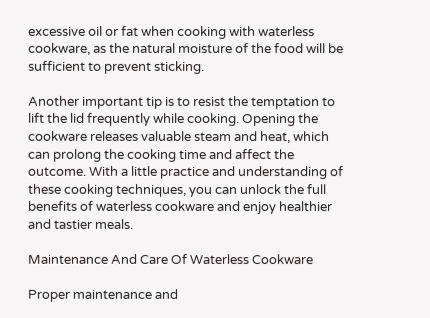excessive oil or fat when cooking with waterless cookware, as the natural moisture of the food will be sufficient to prevent sticking.

Another important tip is to resist the temptation to lift the lid frequently while cooking. Opening the cookware releases valuable steam and heat, which can prolong the cooking time and affect the outcome. With a little practice and understanding of these cooking techniques, you can unlock the full benefits of waterless cookware and enjoy healthier and tastier meals.

Maintenance And Care Of Waterless Cookware

Proper maintenance and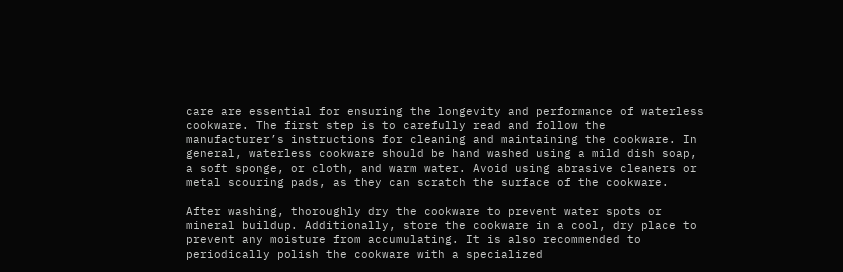care are essential for ensuring the longevity and performance of waterless cookware. The first step is to carefully read and follow the manufacturer’s instructions for cleaning and maintaining the cookware. In general, waterless cookware should be hand washed using a mild dish soap, a soft sponge, or cloth, and warm water. Avoid using abrasive cleaners or metal scouring pads, as they can scratch the surface of the cookware.

After washing, thoroughly dry the cookware to prevent water spots or mineral buildup. Additionally, store the cookware in a cool, dry place to prevent any moisture from accumulating. It is also recommended to periodically polish the cookware with a specialized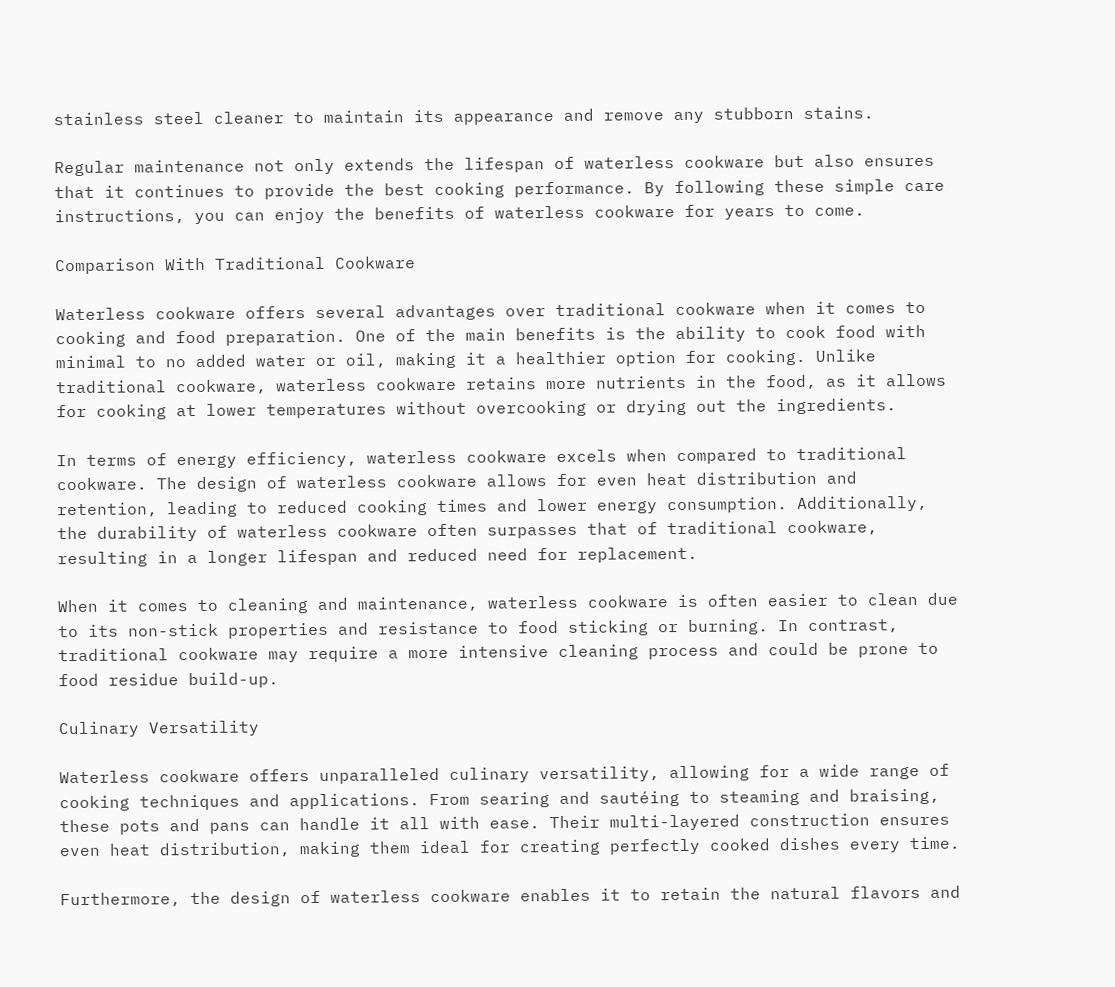stainless steel cleaner to maintain its appearance and remove any stubborn stains.

Regular maintenance not only extends the lifespan of waterless cookware but also ensures that it continues to provide the best cooking performance. By following these simple care instructions, you can enjoy the benefits of waterless cookware for years to come.

Comparison With Traditional Cookware

Waterless cookware offers several advantages over traditional cookware when it comes to cooking and food preparation. One of the main benefits is the ability to cook food with minimal to no added water or oil, making it a healthier option for cooking. Unlike traditional cookware, waterless cookware retains more nutrients in the food, as it allows for cooking at lower temperatures without overcooking or drying out the ingredients.

In terms of energy efficiency, waterless cookware excels when compared to traditional cookware. The design of waterless cookware allows for even heat distribution and retention, leading to reduced cooking times and lower energy consumption. Additionally, the durability of waterless cookware often surpasses that of traditional cookware, resulting in a longer lifespan and reduced need for replacement.

When it comes to cleaning and maintenance, waterless cookware is often easier to clean due to its non-stick properties and resistance to food sticking or burning. In contrast, traditional cookware may require a more intensive cleaning process and could be prone to food residue build-up.

Culinary Versatility

Waterless cookware offers unparalleled culinary versatility, allowing for a wide range of cooking techniques and applications. From searing and sautéing to steaming and braising, these pots and pans can handle it all with ease. Their multi-layered construction ensures even heat distribution, making them ideal for creating perfectly cooked dishes every time.

Furthermore, the design of waterless cookware enables it to retain the natural flavors and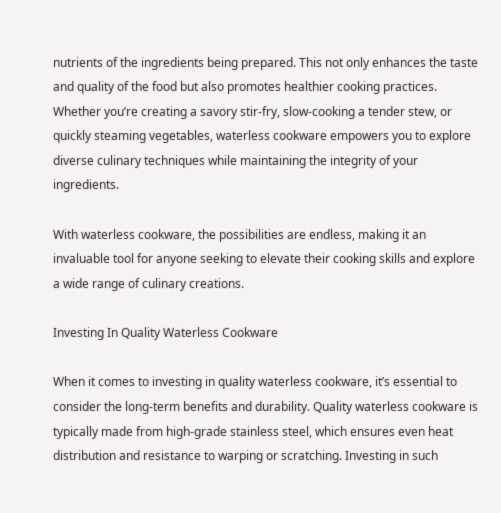nutrients of the ingredients being prepared. This not only enhances the taste and quality of the food but also promotes healthier cooking practices. Whether you’re creating a savory stir-fry, slow-cooking a tender stew, or quickly steaming vegetables, waterless cookware empowers you to explore diverse culinary techniques while maintaining the integrity of your ingredients.

With waterless cookware, the possibilities are endless, making it an invaluable tool for anyone seeking to elevate their cooking skills and explore a wide range of culinary creations.

Investing In Quality Waterless Cookware

When it comes to investing in quality waterless cookware, it’s essential to consider the long-term benefits and durability. Quality waterless cookware is typically made from high-grade stainless steel, which ensures even heat distribution and resistance to warping or scratching. Investing in such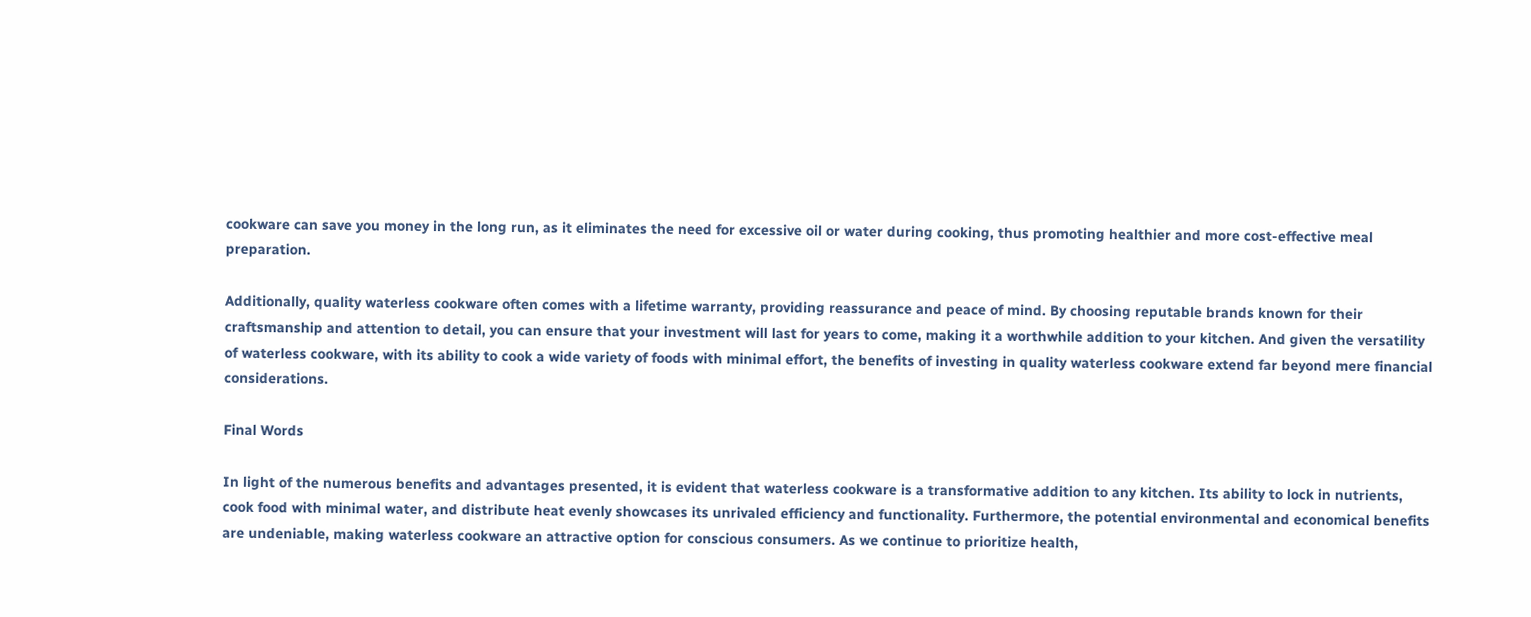cookware can save you money in the long run, as it eliminates the need for excessive oil or water during cooking, thus promoting healthier and more cost-effective meal preparation.

Additionally, quality waterless cookware often comes with a lifetime warranty, providing reassurance and peace of mind. By choosing reputable brands known for their craftsmanship and attention to detail, you can ensure that your investment will last for years to come, making it a worthwhile addition to your kitchen. And given the versatility of waterless cookware, with its ability to cook a wide variety of foods with minimal effort, the benefits of investing in quality waterless cookware extend far beyond mere financial considerations.

Final Words

In light of the numerous benefits and advantages presented, it is evident that waterless cookware is a transformative addition to any kitchen. Its ability to lock in nutrients, cook food with minimal water, and distribute heat evenly showcases its unrivaled efficiency and functionality. Furthermore, the potential environmental and economical benefits are undeniable, making waterless cookware an attractive option for conscious consumers. As we continue to prioritize health,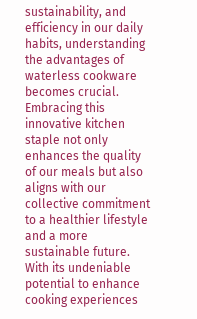sustainability, and efficiency in our daily habits, understanding the advantages of waterless cookware becomes crucial. Embracing this innovative kitchen staple not only enhances the quality of our meals but also aligns with our collective commitment to a healthier lifestyle and a more sustainable future. With its undeniable potential to enhance cooking experiences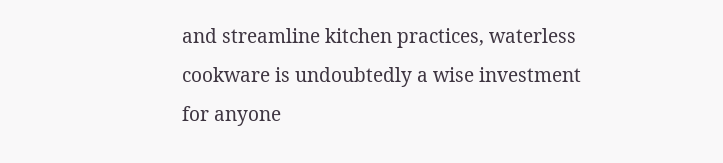and streamline kitchen practices, waterless cookware is undoubtedly a wise investment for anyone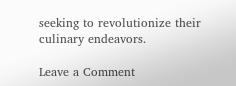seeking to revolutionize their culinary endeavors.

Leave a Comment